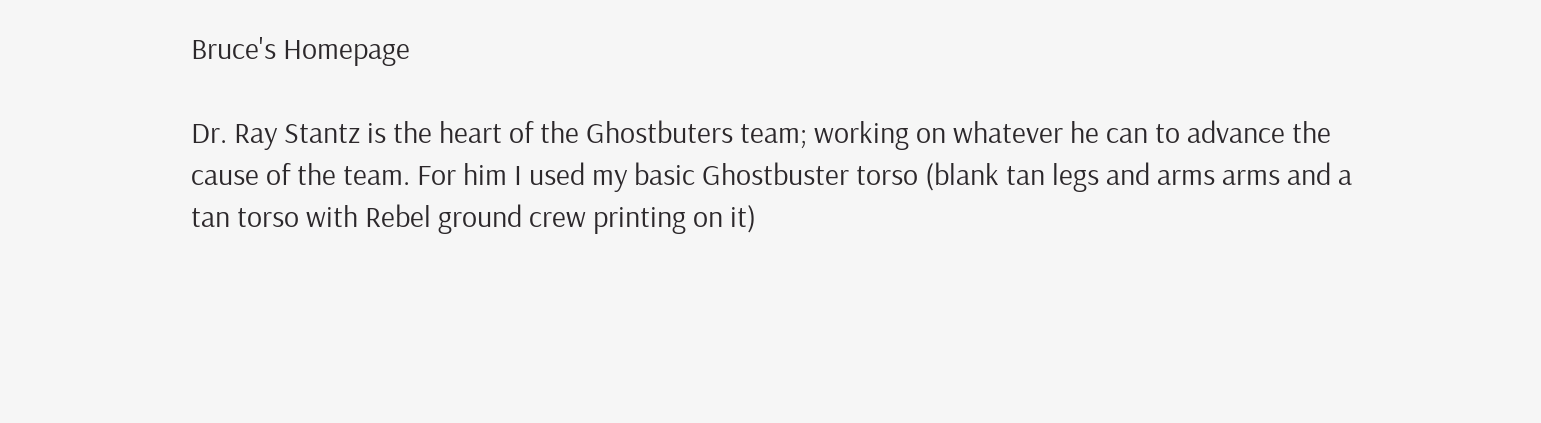Bruce's Homepage

Dr. Ray Stantz is the heart of the Ghostbuters team; working on whatever he can to advance the cause of the team. For him I used my basic Ghostbuster torso (blank tan legs and arms arms and a tan torso with Rebel ground crew printing on it)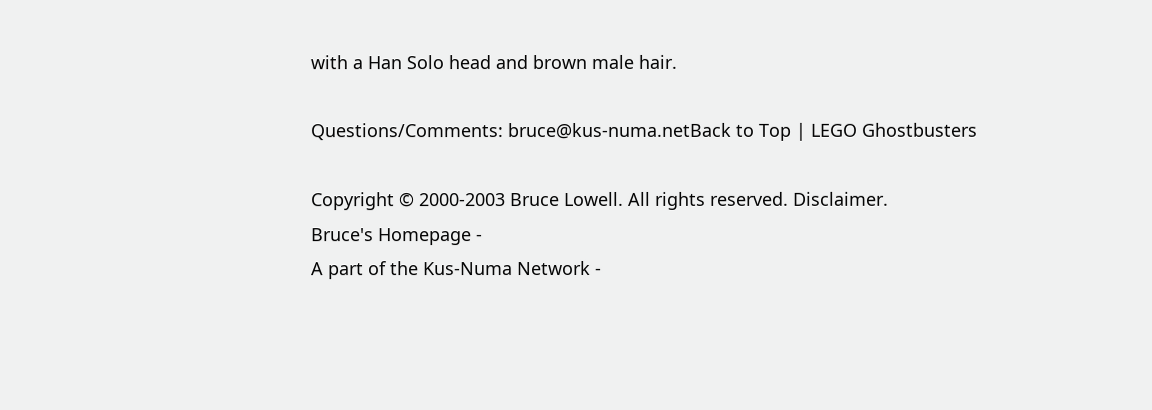with a Han Solo head and brown male hair.

Questions/Comments: bruce@kus-numa.netBack to Top | LEGO Ghostbusters

Copyright © 2000-2003 Bruce Lowell. All rights reserved. Disclaimer.
Bruce's Homepage -
A part of the Kus-Numa Network -